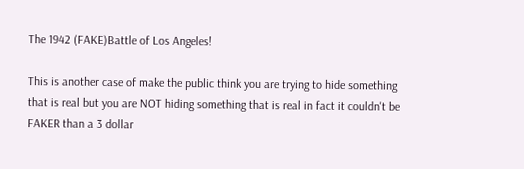The 1942 (FAKE)Battle of Los Angeles!

This is another case of make the public think you are trying to hide something that is real but you are NOT hiding something that is real in fact it couldn't be FAKER than a 3 dollar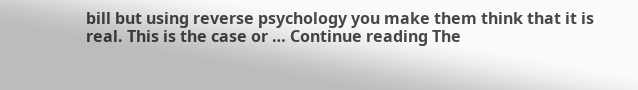bill but using reverse psychology you make them think that it is real. This is the case or … Continue reading The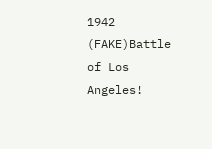1942 (FAKE)Battle of Los Angeles!